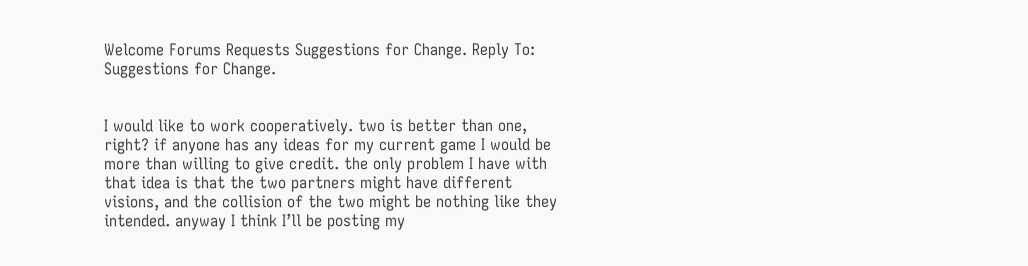Welcome Forums Requests Suggestions for Change. Reply To: Suggestions for Change.


I would like to work cooperatively. two is better than one, right? if anyone has any ideas for my current game I would be more than willing to give credit. the only problem I have with that idea is that the two partners might have different visions, and the collision of the two might be nothing like they intended. anyway I think I’ll be posting my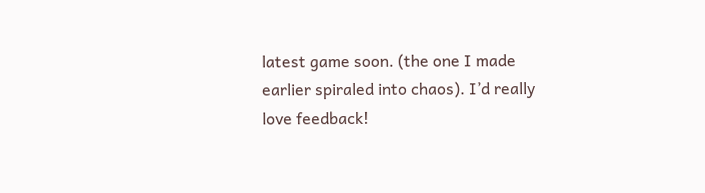latest game soon. (the one I made earlier spiraled into chaos). I’d really love feedback!